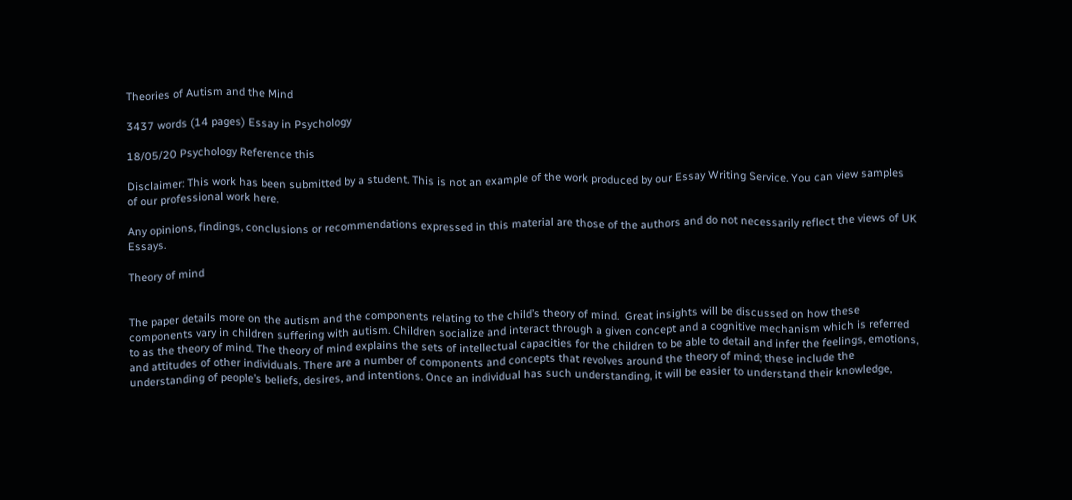Theories of Autism and the Mind

3437 words (14 pages) Essay in Psychology

18/05/20 Psychology Reference this

Disclaimer: This work has been submitted by a student. This is not an example of the work produced by our Essay Writing Service. You can view samples of our professional work here.

Any opinions, findings, conclusions or recommendations expressed in this material are those of the authors and do not necessarily reflect the views of UK Essays.

Theory of mind


The paper details more on the autism and the components relating to the child’s theory of mind.  Great insights will be discussed on how these components vary in children suffering with autism. Children socialize and interact through a given concept and a cognitive mechanism which is referred to as the theory of mind. The theory of mind explains the sets of intellectual capacities for the children to be able to detail and infer the feelings, emotions, and attitudes of other individuals. There are a number of components and concepts that revolves around the theory of mind; these include the understanding of people’s beliefs, desires, and intentions. Once an individual has such understanding, it will be easier to understand their knowledge,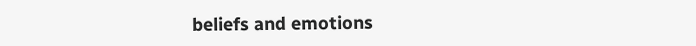beliefs and emotions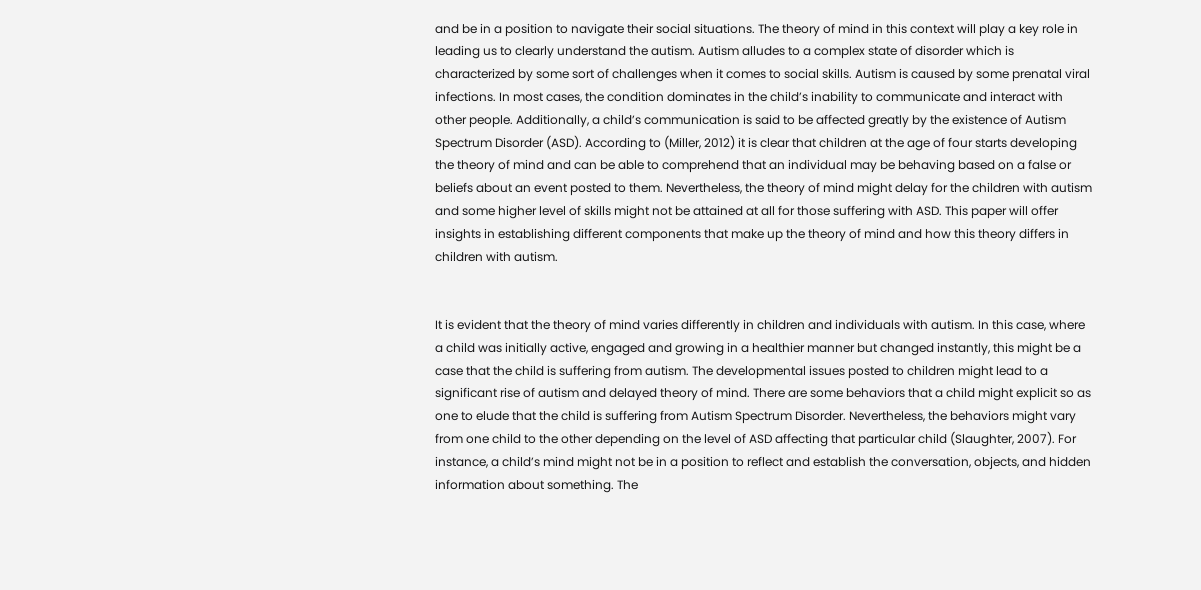and be in a position to navigate their social situations. The theory of mind in this context will play a key role in leading us to clearly understand the autism. Autism alludes to a complex state of disorder which is characterized by some sort of challenges when it comes to social skills. Autism is caused by some prenatal viral infections. In most cases, the condition dominates in the child’s inability to communicate and interact with other people. Additionally, a child’s communication is said to be affected greatly by the existence of Autism Spectrum Disorder (ASD). According to (Miller, 2012) it is clear that children at the age of four starts developing the theory of mind and can be able to comprehend that an individual may be behaving based on a false or beliefs about an event posted to them. Nevertheless, the theory of mind might delay for the children with autism and some higher level of skills might not be attained at all for those suffering with ASD. This paper will offer insights in establishing different components that make up the theory of mind and how this theory differs in children with autism.


It is evident that the theory of mind varies differently in children and individuals with autism. In this case, where a child was initially active, engaged and growing in a healthier manner but changed instantly, this might be a case that the child is suffering from autism. The developmental issues posted to children might lead to a significant rise of autism and delayed theory of mind. There are some behaviors that a child might explicit so as one to elude that the child is suffering from Autism Spectrum Disorder. Nevertheless, the behaviors might vary from one child to the other depending on the level of ASD affecting that particular child (Slaughter, 2007). For instance, a child’s mind might not be in a position to reflect and establish the conversation, objects, and hidden information about something. The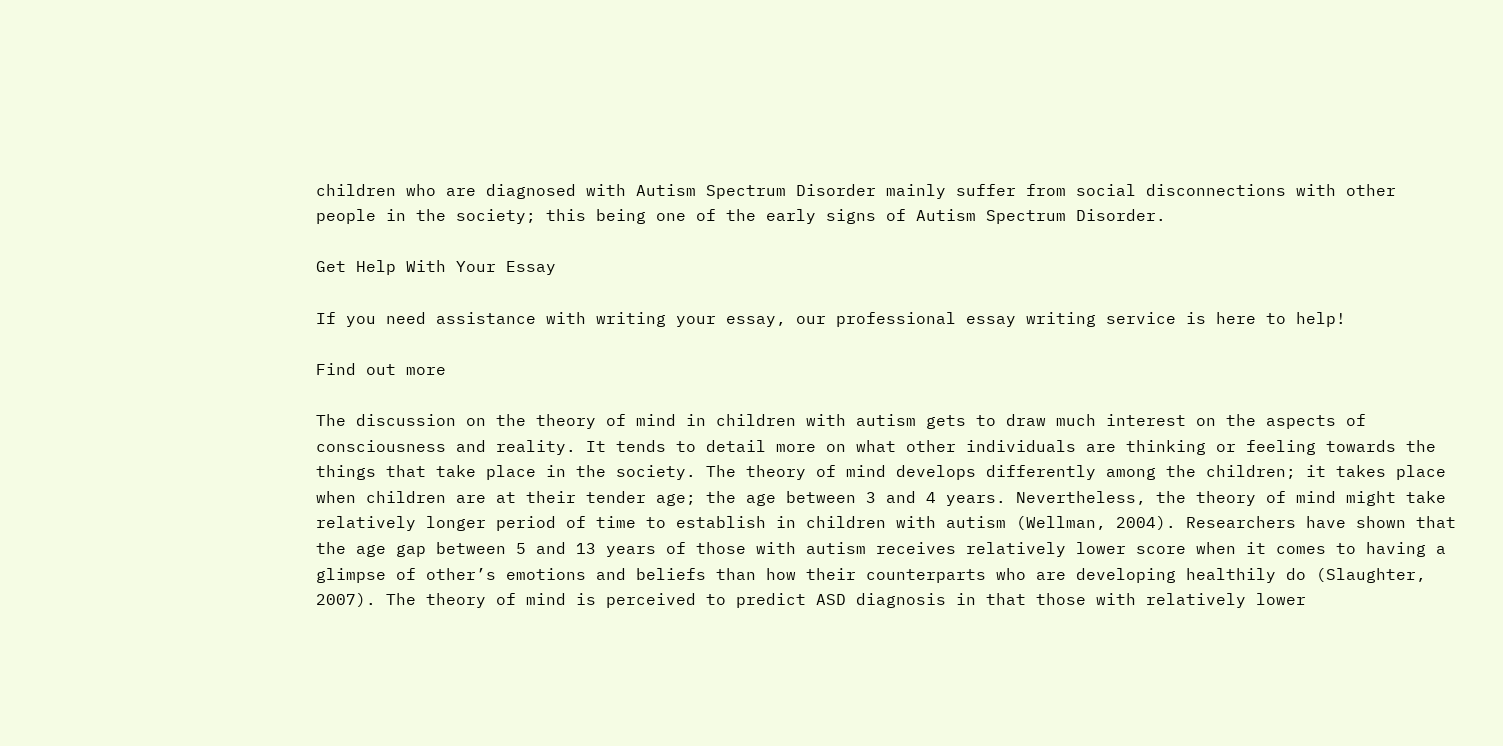children who are diagnosed with Autism Spectrum Disorder mainly suffer from social disconnections with other people in the society; this being one of the early signs of Autism Spectrum Disorder.

Get Help With Your Essay

If you need assistance with writing your essay, our professional essay writing service is here to help!

Find out more

The discussion on the theory of mind in children with autism gets to draw much interest on the aspects of consciousness and reality. It tends to detail more on what other individuals are thinking or feeling towards the things that take place in the society. The theory of mind develops differently among the children; it takes place when children are at their tender age; the age between 3 and 4 years. Nevertheless, the theory of mind might take relatively longer period of time to establish in children with autism (Wellman, 2004). Researchers have shown that the age gap between 5 and 13 years of those with autism receives relatively lower score when it comes to having a glimpse of other’s emotions and beliefs than how their counterparts who are developing healthily do (Slaughter, 2007). The theory of mind is perceived to predict ASD diagnosis in that those with relatively lower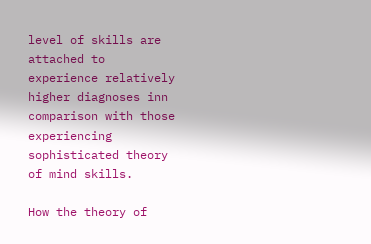level of skills are attached to experience relatively higher diagnoses inn comparison with those experiencing sophisticated theory of mind skills.

How the theory of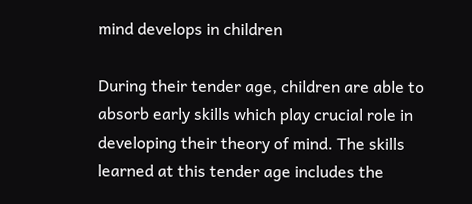mind develops in children

During their tender age, children are able to absorb early skills which play crucial role in developing their theory of mind. The skills learned at this tender age includes the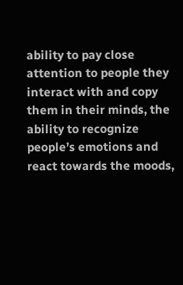ability to pay close attention to people they interact with and copy them in their minds, the ability to recognize people’s emotions and react towards the moods,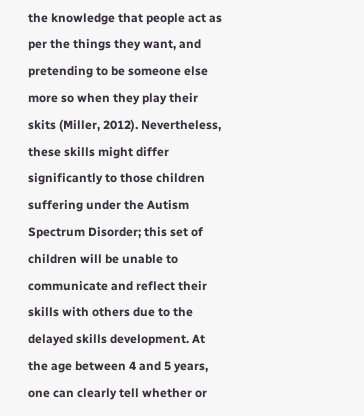the knowledge that people act as per the things they want, and pretending to be someone else more so when they play their skits (Miller, 2012). Nevertheless, these skills might differ significantly to those children suffering under the Autism Spectrum Disorder; this set of children will be unable to communicate and reflect their skills with others due to the delayed skills development. At the age between 4 and 5 years, one can clearly tell whether or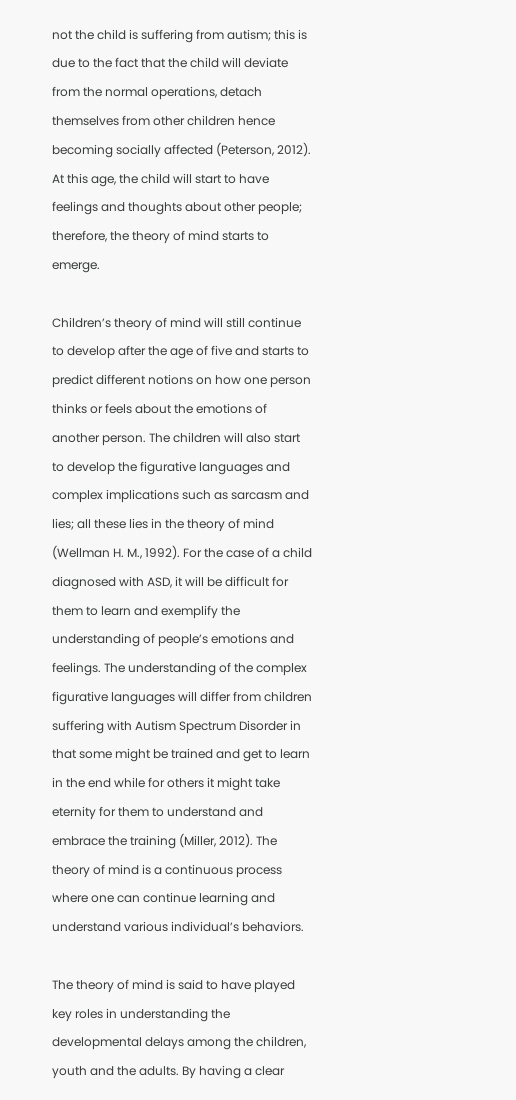not the child is suffering from autism; this is due to the fact that the child will deviate from the normal operations, detach themselves from other children hence becoming socially affected (Peterson, 2012). At this age, the child will start to have feelings and thoughts about other people; therefore, the theory of mind starts to emerge.

Children’s theory of mind will still continue to develop after the age of five and starts to predict different notions on how one person thinks or feels about the emotions of another person. The children will also start to develop the figurative languages and complex implications such as sarcasm and lies; all these lies in the theory of mind (Wellman H. M., 1992). For the case of a child diagnosed with ASD, it will be difficult for them to learn and exemplify the understanding of people’s emotions and feelings. The understanding of the complex figurative languages will differ from children suffering with Autism Spectrum Disorder in that some might be trained and get to learn in the end while for others it might take eternity for them to understand and embrace the training (Miller, 2012). The theory of mind is a continuous process where one can continue learning and understand various individual’s behaviors.

The theory of mind is said to have played key roles in understanding the developmental delays among the children, youth and the adults. By having a clear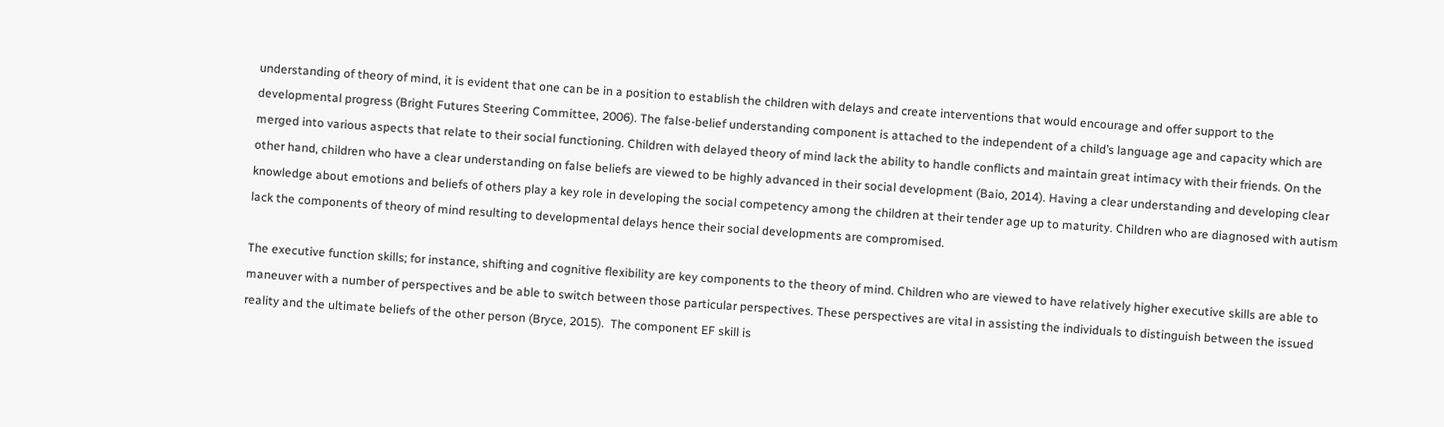understanding of theory of mind, it is evident that one can be in a position to establish the children with delays and create interventions that would encourage and offer support to the developmental progress (Bright Futures Steering Committee, 2006). The false-belief understanding component is attached to the independent of a child’s language age and capacity which are merged into various aspects that relate to their social functioning. Children with delayed theory of mind lack the ability to handle conflicts and maintain great intimacy with their friends. On the other hand, children who have a clear understanding on false beliefs are viewed to be highly advanced in their social development (Baio, 2014). Having a clear understanding and developing clear knowledge about emotions and beliefs of others play a key role in developing the social competency among the children at their tender age up to maturity. Children who are diagnosed with autism lack the components of theory of mind resulting to developmental delays hence their social developments are compromised.

The executive function skills; for instance, shifting and cognitive flexibility are key components to the theory of mind. Children who are viewed to have relatively higher executive skills are able to maneuver with a number of perspectives and be able to switch between those particular perspectives. These perspectives are vital in assisting the individuals to distinguish between the issued reality and the ultimate beliefs of the other person (Bryce, 2015).  The component EF skill is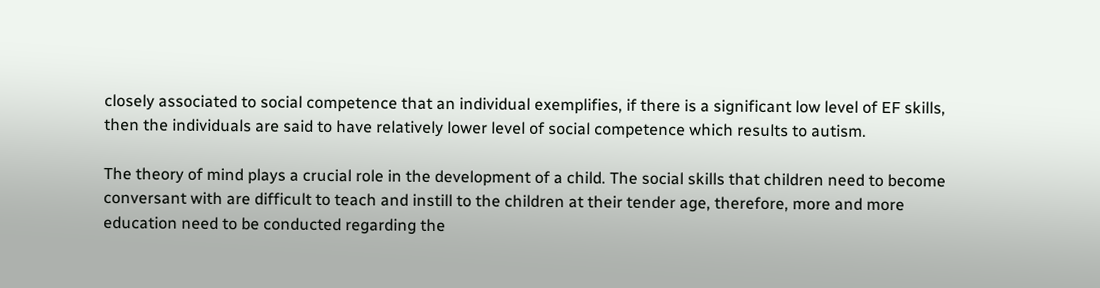closely associated to social competence that an individual exemplifies, if there is a significant low level of EF skills, then the individuals are said to have relatively lower level of social competence which results to autism.

The theory of mind plays a crucial role in the development of a child. The social skills that children need to become conversant with are difficult to teach and instill to the children at their tender age, therefore, more and more education need to be conducted regarding the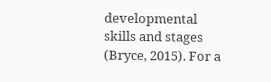developmental skills and stages (Bryce, 2015). For a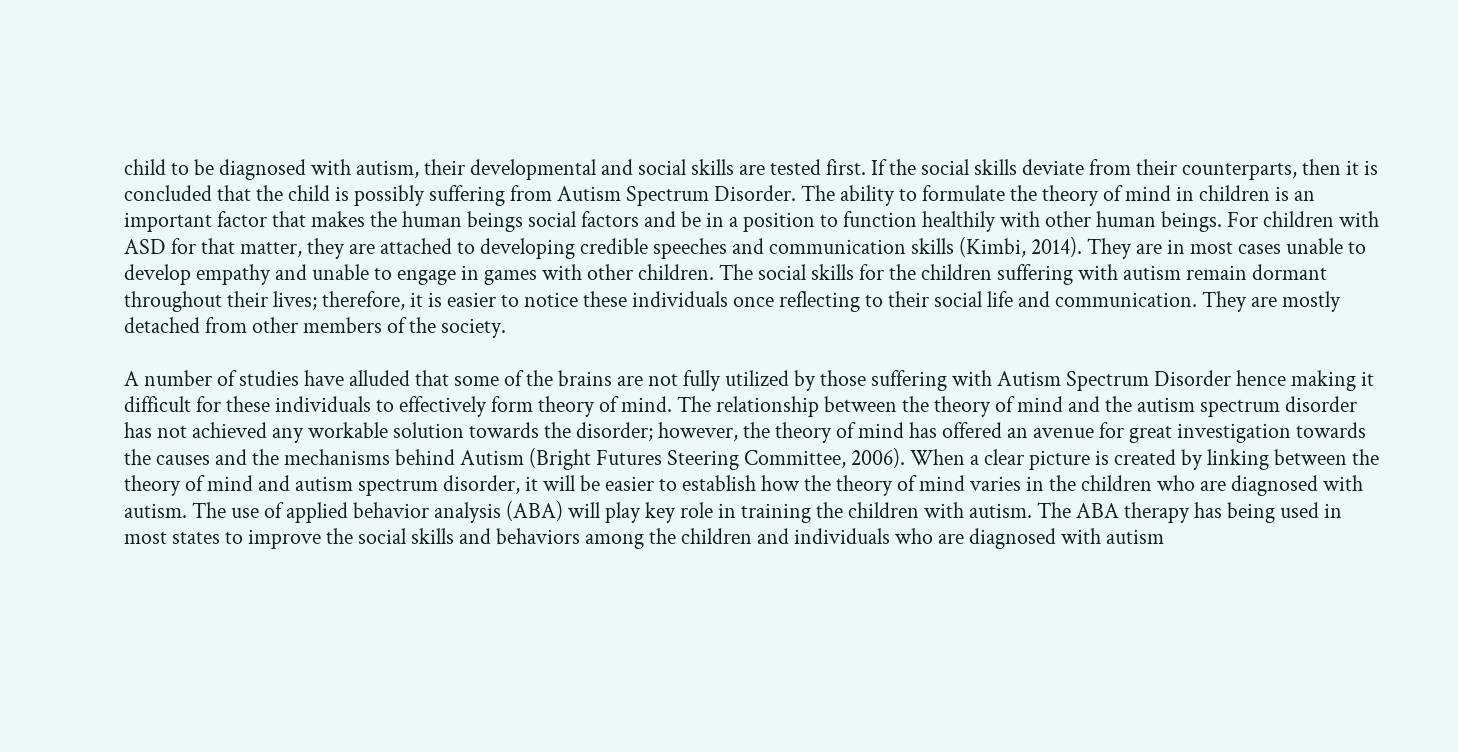child to be diagnosed with autism, their developmental and social skills are tested first. If the social skills deviate from their counterparts, then it is concluded that the child is possibly suffering from Autism Spectrum Disorder. The ability to formulate the theory of mind in children is an important factor that makes the human beings social factors and be in a position to function healthily with other human beings. For children with ASD for that matter, they are attached to developing credible speeches and communication skills (Kimbi, 2014). They are in most cases unable to develop empathy and unable to engage in games with other children. The social skills for the children suffering with autism remain dormant throughout their lives; therefore, it is easier to notice these individuals once reflecting to their social life and communication. They are mostly detached from other members of the society.

A number of studies have alluded that some of the brains are not fully utilized by those suffering with Autism Spectrum Disorder hence making it difficult for these individuals to effectively form theory of mind. The relationship between the theory of mind and the autism spectrum disorder has not achieved any workable solution towards the disorder; however, the theory of mind has offered an avenue for great investigation towards the causes and the mechanisms behind Autism (Bright Futures Steering Committee, 2006). When a clear picture is created by linking between the theory of mind and autism spectrum disorder, it will be easier to establish how the theory of mind varies in the children who are diagnosed with autism. The use of applied behavior analysis (ABA) will play key role in training the children with autism. The ABA therapy has being used in most states to improve the social skills and behaviors among the children and individuals who are diagnosed with autism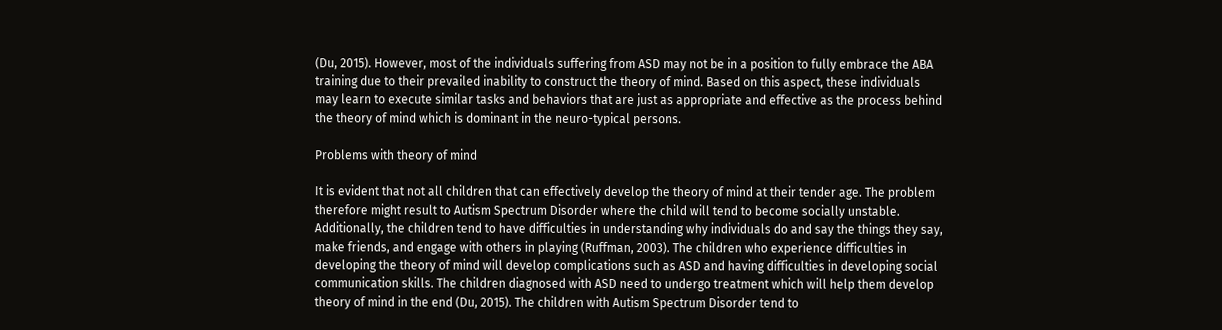(Du, 2015). However, most of the individuals suffering from ASD may not be in a position to fully embrace the ABA training due to their prevailed inability to construct the theory of mind. Based on this aspect, these individuals may learn to execute similar tasks and behaviors that are just as appropriate and effective as the process behind the theory of mind which is dominant in the neuro-typical persons.

Problems with theory of mind

It is evident that not all children that can effectively develop the theory of mind at their tender age. The problem therefore might result to Autism Spectrum Disorder where the child will tend to become socially unstable. Additionally, the children tend to have difficulties in understanding why individuals do and say the things they say, make friends, and engage with others in playing (Ruffman, 2003). The children who experience difficulties in developing the theory of mind will develop complications such as ASD and having difficulties in developing social communication skills. The children diagnosed with ASD need to undergo treatment which will help them develop theory of mind in the end (Du, 2015). The children with Autism Spectrum Disorder tend to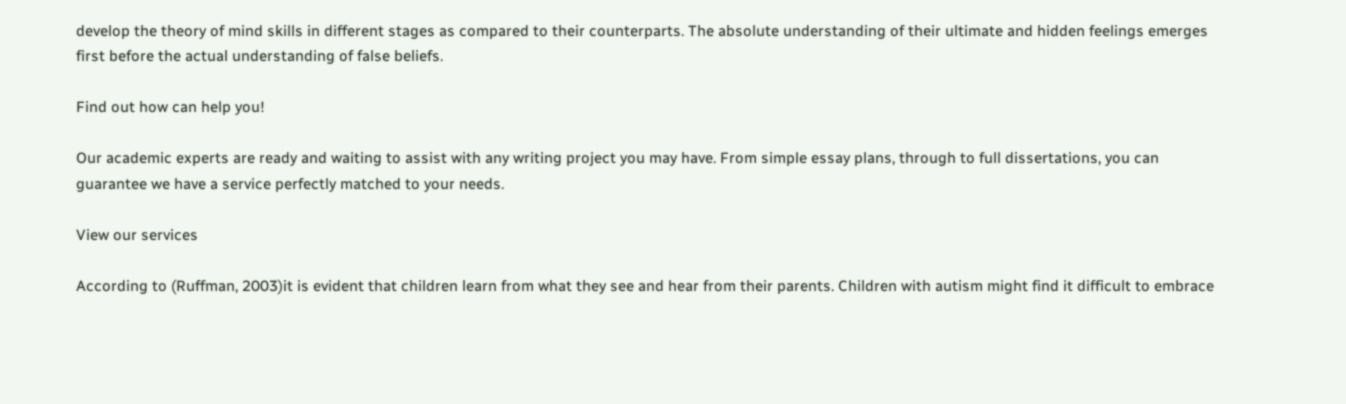develop the theory of mind skills in different stages as compared to their counterparts. The absolute understanding of their ultimate and hidden feelings emerges first before the actual understanding of false beliefs.

Find out how can help you!

Our academic experts are ready and waiting to assist with any writing project you may have. From simple essay plans, through to full dissertations, you can guarantee we have a service perfectly matched to your needs.

View our services

According to (Ruffman, 2003)it is evident that children learn from what they see and hear from their parents. Children with autism might find it difficult to embrace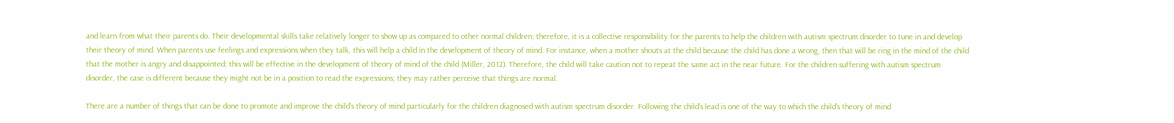and learn from what their parents do. Their developmental skills take relatively longer to show up as compared to other normal children; therefore, it is a collective responsibility for the parents to help the children with autism spectrum disorder to tune in and develop their theory of mind. When parents use feelings and expressions when they talk, this will help a child in the development of theory of mind. For instance, when a mother shouts at the child because the child has done a wrong, then that will be ring in the mind of the child that the mother is angry and disappointed; this will be effective in the development of theory of mind of the child (Miller, 2012). Therefore, the child will take caution not to repeat the same act in the near future. For the children suffering with autism spectrum disorder, the case is different because they might not be in a position to read the expressions; they may rather perceive that things are normal.

There are a number of things that can be done to promote and improve the child’s theory of mind particularly for the children diagnosed with autism spectrum disorder. Following the child’s lead is one of the way to which the child’s theory of mind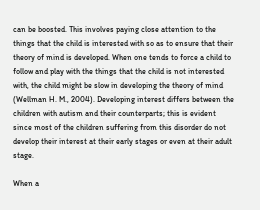can be boosted. This involves paying close attention to the things that the child is interested with so as to ensure that their theory of mind is developed. When one tends to force a child to follow and play with the things that the child is not interested with, the child might be slow in developing the theory of mind (Wellman H. M., 2004). Developing interest differs between the children with autism and their counterparts; this is evident since most of the children suffering from this disorder do not develop their interest at their early stages or even at their adult stage.

When a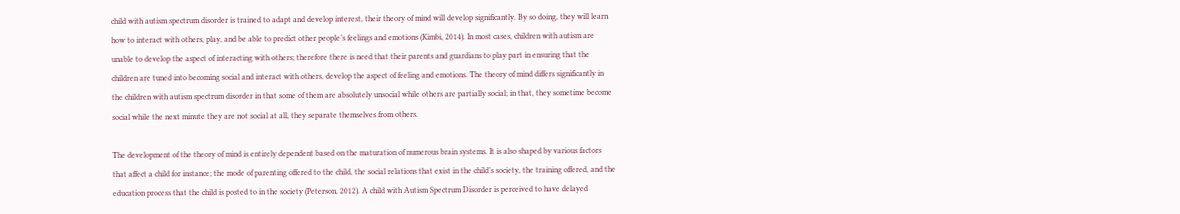child with autism spectrum disorder is trained to adapt and develop interest, their theory of mind will develop significantly. By so doing, they will learn how to interact with others, play, and be able to predict other people’s feelings and emotions (Kimbi, 2014). In most cases, children with autism are unable to develop the aspect of interacting with others; therefore there is need that their parents and guardians to play part in ensuring that the children are tuned into becoming social and interact with others, develop the aspect of feeling and emotions. The theory of mind differs significantly in the children with autism spectrum disorder in that some of them are absolutely unsocial while others are partially social; in that, they sometime become social while the next minute they are not social at all, they separate themselves from others.

The development of the theory of mind is entirely dependent based on the maturation of numerous brain systems. It is also shaped by various factors that affect a child for instance; the mode of parenting offered to the child, the social relations that exist in the child’s society, the training offered, and the education process that the child is posted to in the society (Peterson, 2012). A child with Autism Spectrum Disorder is perceived to have delayed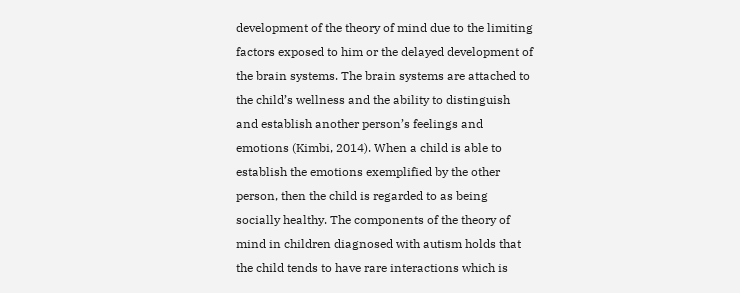development of the theory of mind due to the limiting factors exposed to him or the delayed development of the brain systems. The brain systems are attached to the child’s wellness and the ability to distinguish and establish another person’s feelings and emotions (Kimbi, 2014). When a child is able to establish the emotions exemplified by the other person, then the child is regarded to as being socially healthy. The components of the theory of mind in children diagnosed with autism holds that the child tends to have rare interactions which is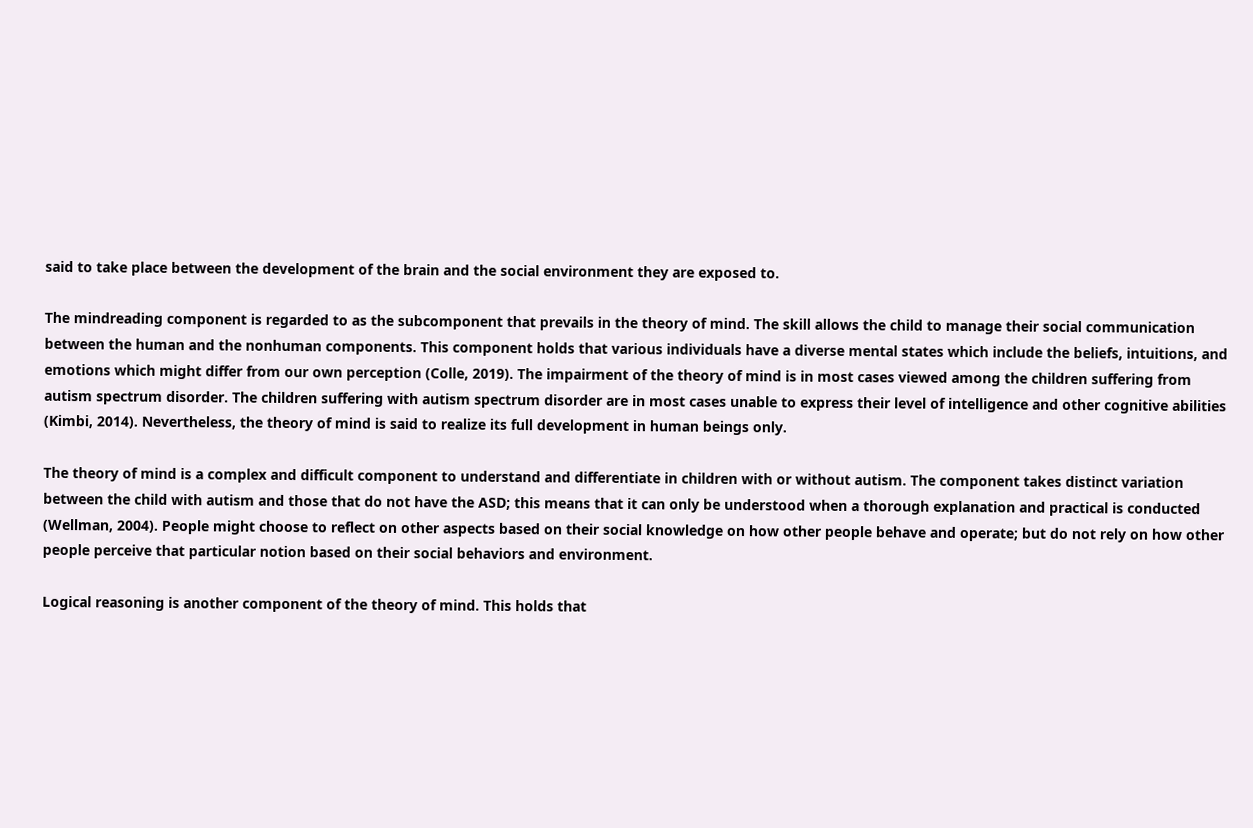said to take place between the development of the brain and the social environment they are exposed to.

The mindreading component is regarded to as the subcomponent that prevails in the theory of mind. The skill allows the child to manage their social communication between the human and the nonhuman components. This component holds that various individuals have a diverse mental states which include the beliefs, intuitions, and emotions which might differ from our own perception (Colle, 2019). The impairment of the theory of mind is in most cases viewed among the children suffering from autism spectrum disorder. The children suffering with autism spectrum disorder are in most cases unable to express their level of intelligence and other cognitive abilities (Kimbi, 2014). Nevertheless, the theory of mind is said to realize its full development in human beings only.

The theory of mind is a complex and difficult component to understand and differentiate in children with or without autism. The component takes distinct variation between the child with autism and those that do not have the ASD; this means that it can only be understood when a thorough explanation and practical is conducted (Wellman, 2004). People might choose to reflect on other aspects based on their social knowledge on how other people behave and operate; but do not rely on how other people perceive that particular notion based on their social behaviors and environment.

Logical reasoning is another component of the theory of mind. This holds that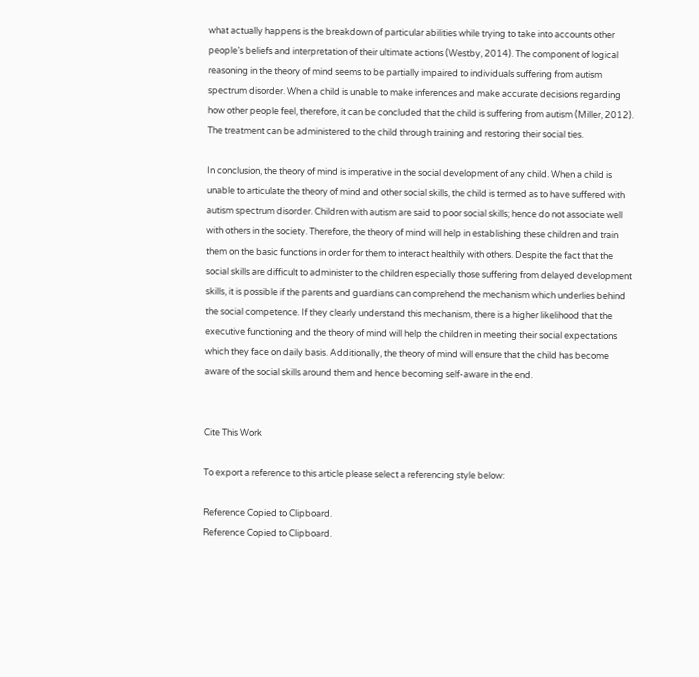what actually happens is the breakdown of particular abilities while trying to take into accounts other people’s beliefs and interpretation of their ultimate actions (Westby, 2014). The component of logical reasoning in the theory of mind seems to be partially impaired to individuals suffering from autism spectrum disorder. When a child is unable to make inferences and make accurate decisions regarding how other people feel, therefore, it can be concluded that the child is suffering from autism (Miller, 2012). The treatment can be administered to the child through training and restoring their social ties.

In conclusion, the theory of mind is imperative in the social development of any child. When a child is unable to articulate the theory of mind and other social skills, the child is termed as to have suffered with autism spectrum disorder. Children with autism are said to poor social skills; hence do not associate well with others in the society. Therefore, the theory of mind will help in establishing these children and train them on the basic functions in order for them to interact healthily with others. Despite the fact that the social skills are difficult to administer to the children especially those suffering from delayed development skills, it is possible if the parents and guardians can comprehend the mechanism which underlies behind the social competence. If they clearly understand this mechanism, there is a higher likelihood that the executive functioning and the theory of mind will help the children in meeting their social expectations which they face on daily basis. Additionally, the theory of mind will ensure that the child has become aware of the social skills around them and hence becoming self-aware in the end.


Cite This Work

To export a reference to this article please select a referencing style below:

Reference Copied to Clipboard.
Reference Copied to Clipboard.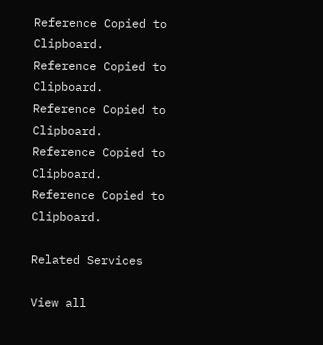Reference Copied to Clipboard.
Reference Copied to Clipboard.
Reference Copied to Clipboard.
Reference Copied to Clipboard.
Reference Copied to Clipboard.

Related Services

View all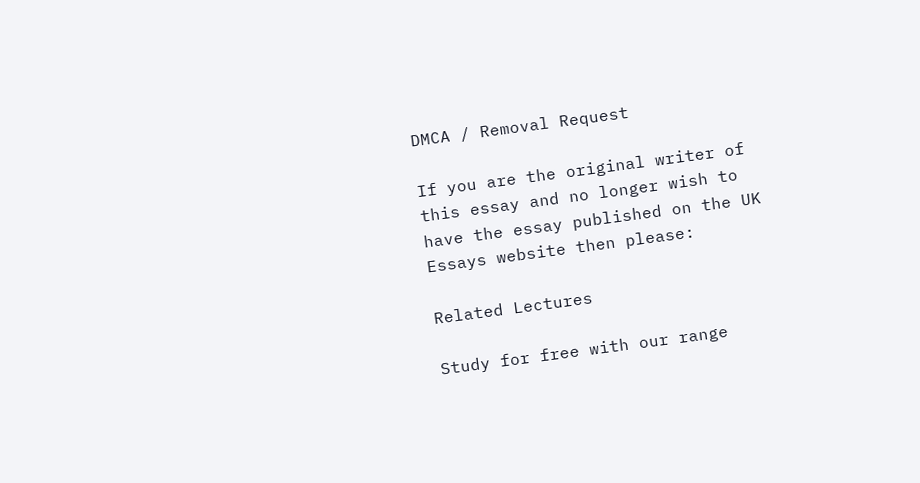DMCA / Removal Request

If you are the original writer of this essay and no longer wish to have the essay published on the UK Essays website then please:

Related Lectures

Study for free with our range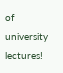of university lectures!